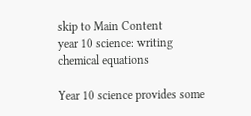skip to Main Content
year 10 science: writing chemical equations

Year 10 science provides some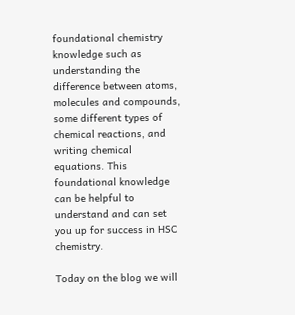foundational chemistry knowledge such as understanding the difference between atoms, molecules and compounds, some different types of chemical reactions, and writing chemical equations. This foundational knowledge can be helpful to understand and can set you up for success in HSC chemistry.

Today on the blog we will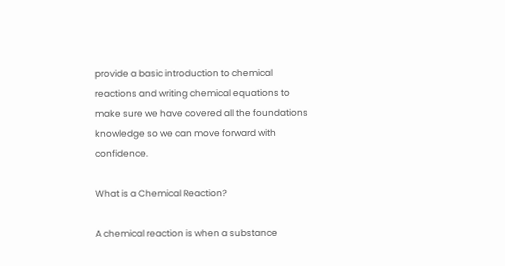provide a basic introduction to chemical reactions and writing chemical equations to make sure we have covered all the foundations knowledge so we can move forward with confidence.

What is a Chemical Reaction?

A chemical reaction is when a substance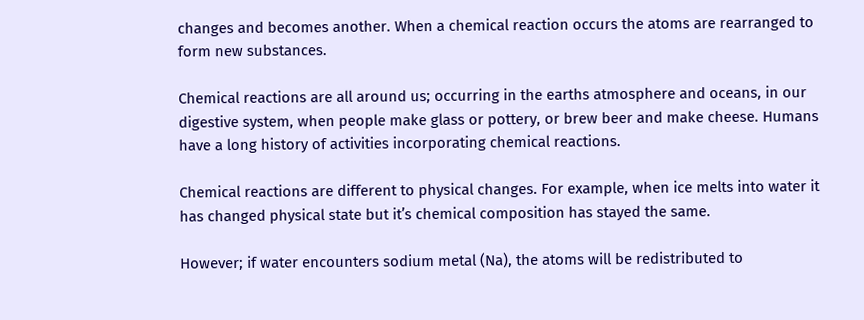changes and becomes another. When a chemical reaction occurs the atoms are rearranged to form new substances.

Chemical reactions are all around us; occurring in the earths atmosphere and oceans, in our digestive system, when people make glass or pottery, or brew beer and make cheese. Humans have a long history of activities incorporating chemical reactions.

Chemical reactions are different to physical changes. For example, when ice melts into water it has changed physical state but it’s chemical composition has stayed the same.

However; if water encounters sodium metal (Na), the atoms will be redistributed to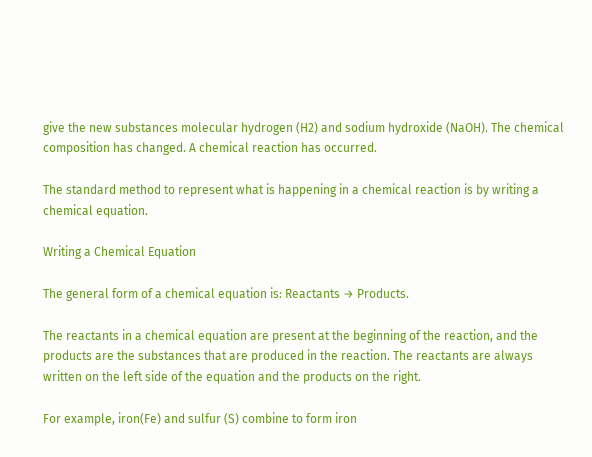give the new substances molecular hydrogen (H2) and sodium hydroxide (NaOH). The chemical composition has changed. A chemical reaction has occurred.

The standard method to represent what is happening in a chemical reaction is by writing a chemical equation.

Writing a Chemical Equation

The general form of a chemical equation is: Reactants → Products.

The reactants in a chemical equation are present at the beginning of the reaction, and the products are the substances that are produced in the reaction. The reactants are always written on the left side of the equation and the products on the right.

For example, iron(Fe) and sulfur (S) combine to form iron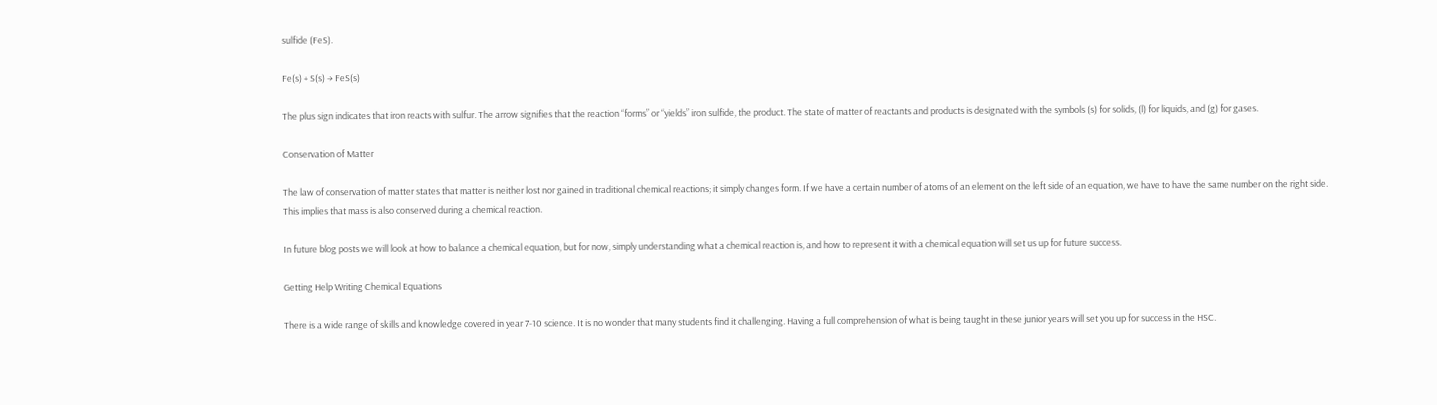sulfide (FeS).

Fe(s) + S(s) → FeS(s)

The plus sign indicates that iron reacts with sulfur. The arrow signifies that the reaction “forms” or “yields” iron sulfide, the product. The state of matter of reactants and products is designated with the symbols (s) for solids, (l) for liquids, and (g) for gases.

Conservation of Matter

The law of conservation of matter states that matter is neither lost nor gained in traditional chemical reactions; it simply changes form. If we have a certain number of atoms of an element on the left side of an equation, we have to have the same number on the right side. This implies that mass is also conserved during a chemical reaction.

In future blog posts we will look at how to balance a chemical equation, but for now, simply understanding what a chemical reaction is, and how to represent it with a chemical equation will set us up for future success.

Getting Help Writing Chemical Equations

There is a wide range of skills and knowledge covered in year 7-10 science. It is no wonder that many students find it challenging. Having a full comprehension of what is being taught in these junior years will set you up for success in the HSC.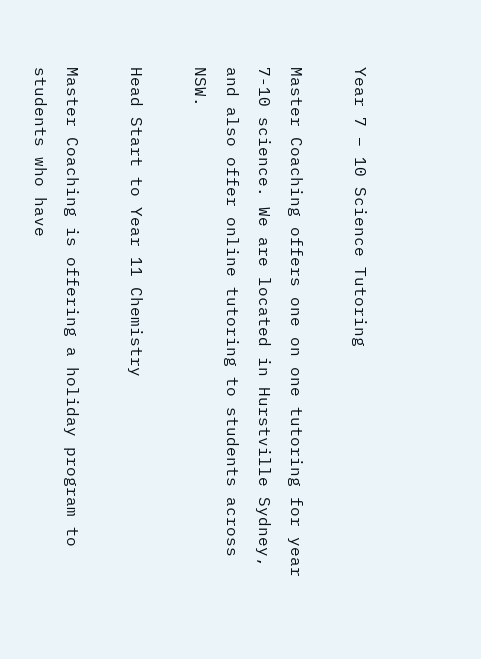Year 7 – 10 Science Tutoring

Master Coaching offers one on one tutoring for year 7-10 science. We are located in Hurstville Sydney, and also offer online tutoring to students across NSW.

Head Start to Year 11 Chemistry

Master Coaching is offering a holiday program to students who have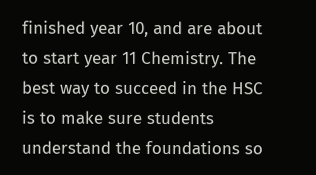finished year 10, and are about to start year 11 Chemistry. The best way to succeed in the HSC is to make sure students understand the foundations so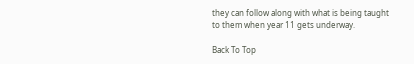they can follow along with what is being taught to them when year 11 gets underway.

Back To Top